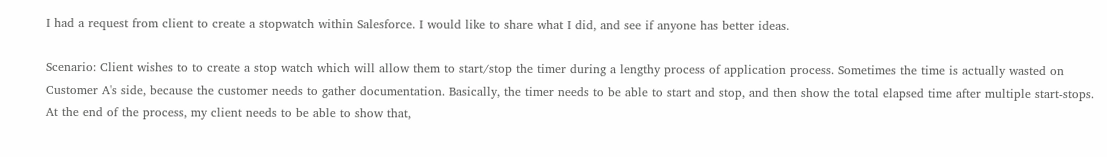I had a request from client to create a stopwatch within Salesforce. I would like to share what I did, and see if anyone has better ideas.

Scenario: Client wishes to to create a stop watch which will allow them to start/stop the timer during a lengthy process of application process. Sometimes the time is actually wasted on Customer A's side, because the customer needs to gather documentation. Basically, the timer needs to be able to start and stop, and then show the total elapsed time after multiple start-stops. At the end of the process, my client needs to be able to show that,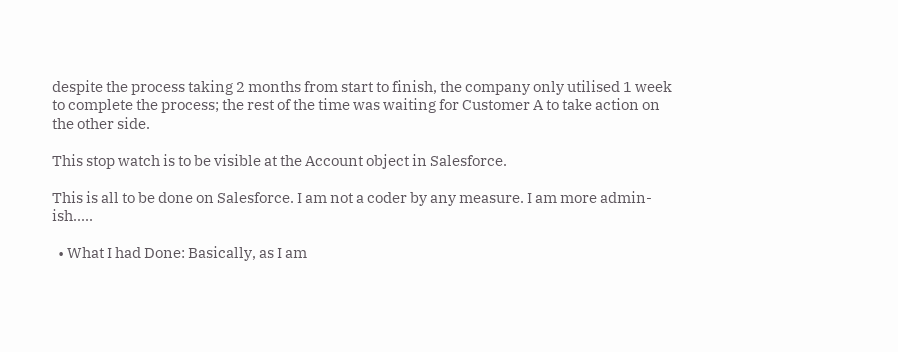despite the process taking 2 months from start to finish, the company only utilised 1 week to complete the process; the rest of the time was waiting for Customer A to take action on the other side.

This stop watch is to be visible at the Account object in Salesforce.

This is all to be done on Salesforce. I am not a coder by any measure. I am more admin-ish.....

  • What I had Done: Basically, as I am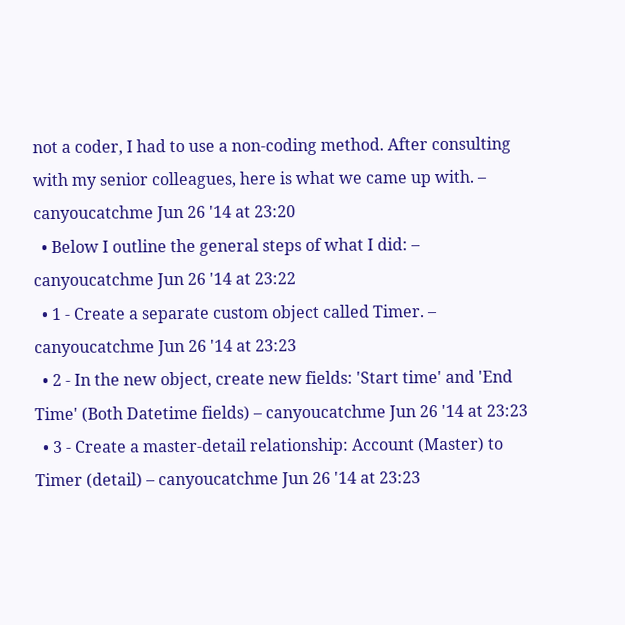not a coder, I had to use a non-coding method. After consulting with my senior colleagues, here is what we came up with. – canyoucatchme Jun 26 '14 at 23:20
  • Below I outline the general steps of what I did: – canyoucatchme Jun 26 '14 at 23:22
  • 1 - Create a separate custom object called Timer. – canyoucatchme Jun 26 '14 at 23:23
  • 2 - In the new object, create new fields: 'Start time' and 'End Time' (Both Datetime fields) – canyoucatchme Jun 26 '14 at 23:23
  • 3 - Create a master-detail relationship: Account (Master) to Timer (detail) – canyoucatchme Jun 26 '14 at 23:23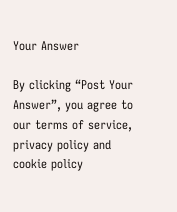Your Answer

By clicking “Post Your Answer”, you agree to our terms of service, privacy policy and cookie policy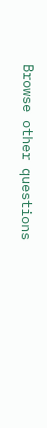Browse other questions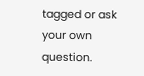tagged or ask your own question.